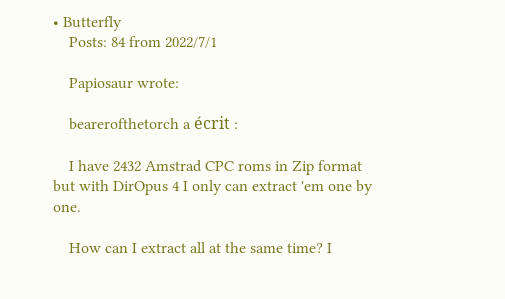• Butterfly
    Posts: 84 from 2022/7/1

    Papiosaur wrote:

    bearerofthetorch a écrit :

    I have 2432 Amstrad CPC roms in Zip format but with DirOpus 4 I only can extract 'em one by one.

    How can I extract all at the same time? I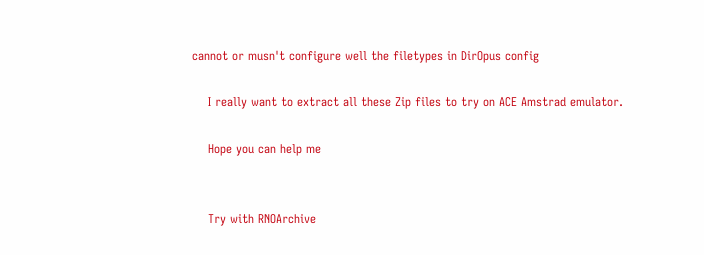cannot or musn't configure well the filetypes in DirOpus config

    I really want to extract all these Zip files to try on ACE Amstrad emulator.

    Hope you can help me


    Try with RNOArchive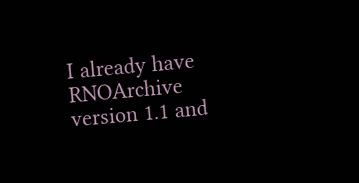I already have RNOArchive version 1.1 and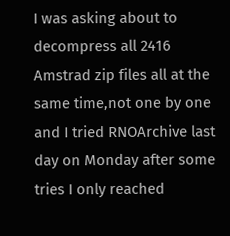I was asking about to decompress all 2416 Amstrad zip files all at the same time,not one by one and I tried RNOArchive last day on Monday after some tries I only reached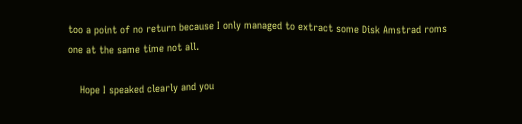too a point of no return because I only managed to extract some Disk Amstrad roms one at the same time not all.

    Hope I speaked clearly and you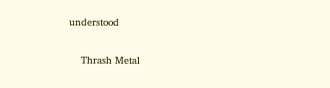understood

    Thrash Metal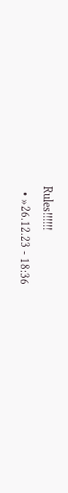Rules!!!!!!
  • »26.12.23 - 18:36